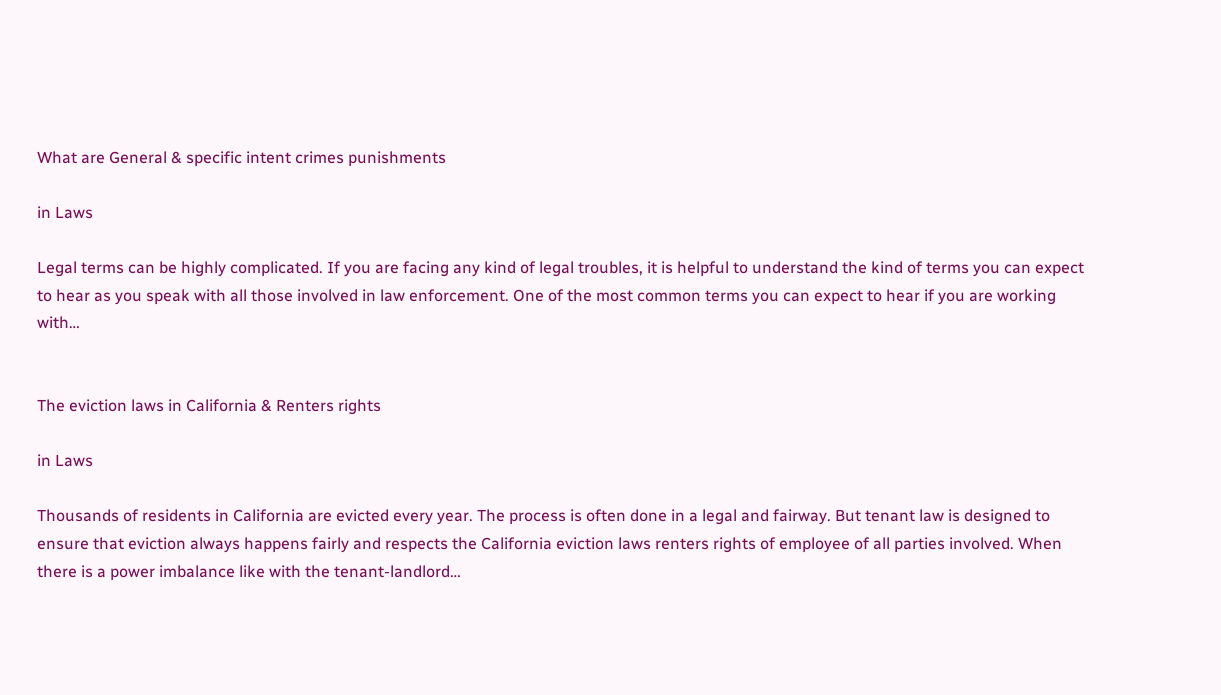What are General & specific intent crimes punishments

in Laws

Legal terms can be highly complicated. If you are facing any kind of legal troubles, it is helpful to understand the kind of terms you can expect to hear as you speak with all those involved in law enforcement. One of the most common terms you can expect to hear if you are working with…


The eviction laws in California & Renters rights

in Laws

Thousands of residents in California are evicted every year. The process is often done in a legal and fairway. But tenant law is designed to ensure that eviction always happens fairly and respects the California eviction laws renters rights of employee of all parties involved. When there is a power imbalance like with the tenant-landlord…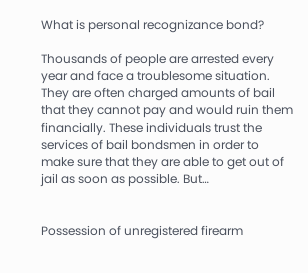What is personal recognizance bond?

Thousands of people are arrested every year and face a troublesome situation. They are often charged amounts of bail that they cannot pay and would ruin them financially. These individuals trust the services of bail bondsmen in order to make sure that they are able to get out of jail as soon as possible. But…


Possession of unregistered firearm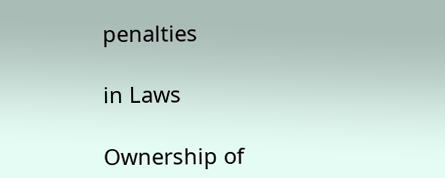penalties

in Laws

Ownership of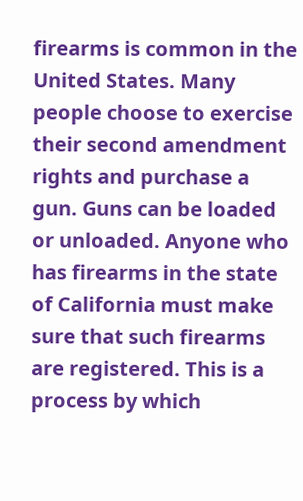firearms is common in the United States. Many people choose to exercise their second amendment rights and purchase a gun. Guns can be loaded or unloaded. Anyone who has firearms in the state of California must make sure that such firearms are registered. This is a process by which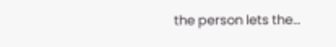the person lets the…